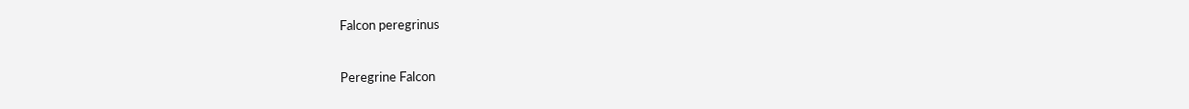Falcon peregrinus

Peregrine Falcon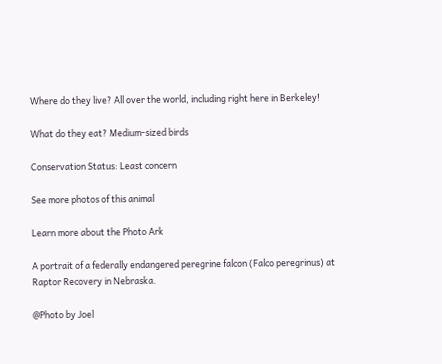Where do they live? All over the world, including right here in Berkeley!

What do they eat? Medium-sized birds

Conservation Status: Least concern

See more photos of this animal

Learn more about the Photo Ark

A portrait of a federally endangered peregrine falcon (Falco peregrinus) at Raptor Recovery in Nebraska.

@Photo by Joel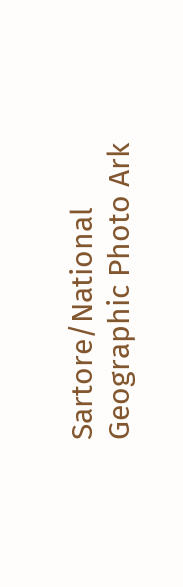Sartore/National Geographic Photo Ark